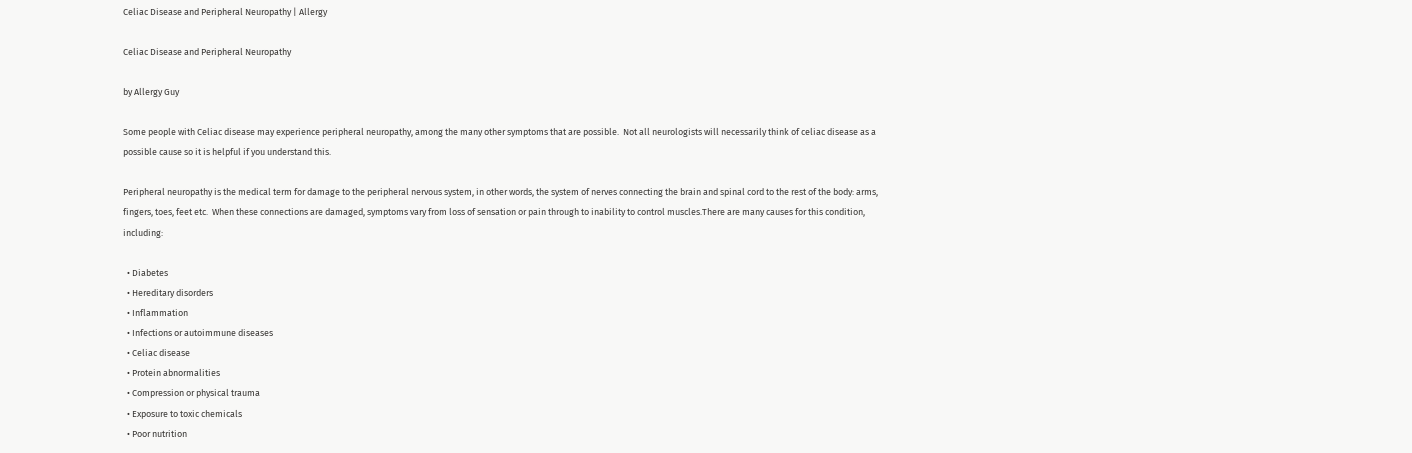Celiac Disease and Peripheral Neuropathy | Allergy

Celiac Disease and Peripheral Neuropathy

by Allergy Guy

Some people with Celiac disease may experience peripheral neuropathy, among the many other symptoms that are possible.  Not all neurologists will necessarily think of celiac disease as a possible cause so it is helpful if you understand this.

Peripheral neuropathy is the medical term for damage to the peripheral nervous system, in other words, the system of nerves connecting the brain and spinal cord to the rest of the body: arms, fingers, toes, feet etc.  When these connections are damaged, symptoms vary from loss of sensation or pain through to inability to control muscles.There are many causes for this condition, including:

  • Diabetes
  • Hereditary disorders
  • Inflammation
  • Infections or autoimmune diseases
  • Celiac disease
  • Protein abnormalities
  • Compression or physical trauma
  • Exposure to toxic chemicals
  • Poor nutrition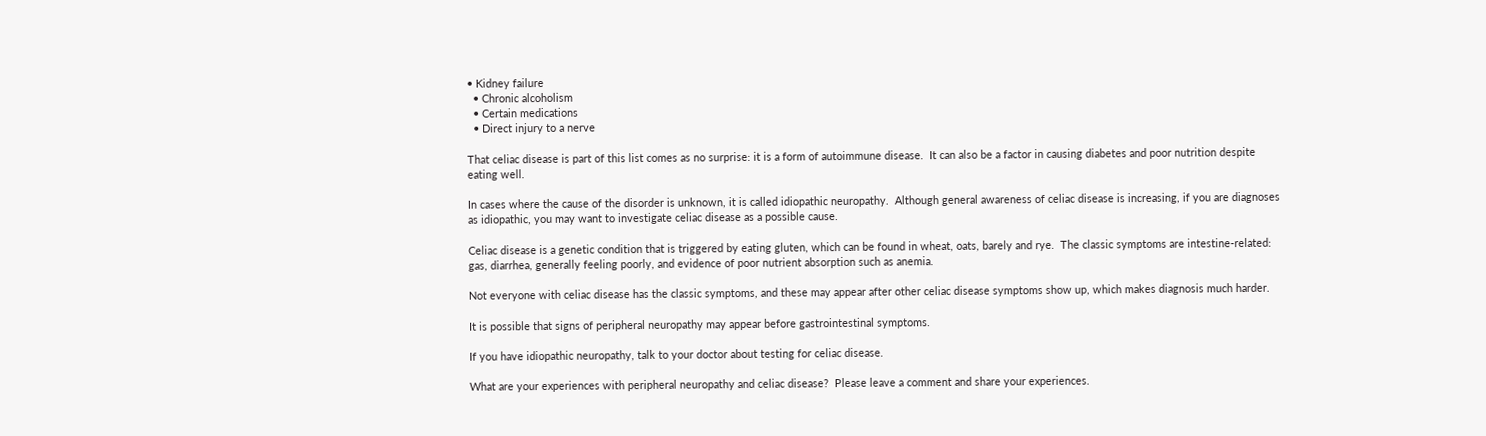• Kidney failure
  • Chronic alcoholism
  • Certain medications
  • Direct injury to a nerve

That celiac disease is part of this list comes as no surprise: it is a form of autoimmune disease.  It can also be a factor in causing diabetes and poor nutrition despite eating well.

In cases where the cause of the disorder is unknown, it is called idiopathic neuropathy.  Although general awareness of celiac disease is increasing, if you are diagnoses as idiopathic, you may want to investigate celiac disease as a possible cause.

Celiac disease is a genetic condition that is triggered by eating gluten, which can be found in wheat, oats, barely and rye.  The classic symptoms are intestine-related: gas, diarrhea, generally feeling poorly, and evidence of poor nutrient absorption such as anemia.

Not everyone with celiac disease has the classic symptoms, and these may appear after other celiac disease symptoms show up, which makes diagnosis much harder.

It is possible that signs of peripheral neuropathy may appear before gastrointestinal symptoms.

If you have idiopathic neuropathy, talk to your doctor about testing for celiac disease.

What are your experiences with peripheral neuropathy and celiac disease?  Please leave a comment and share your experiences.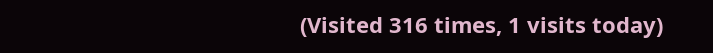(Visited 316 times, 1 visits today)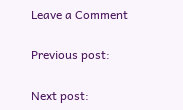Leave a Comment

Previous post:

Next post: